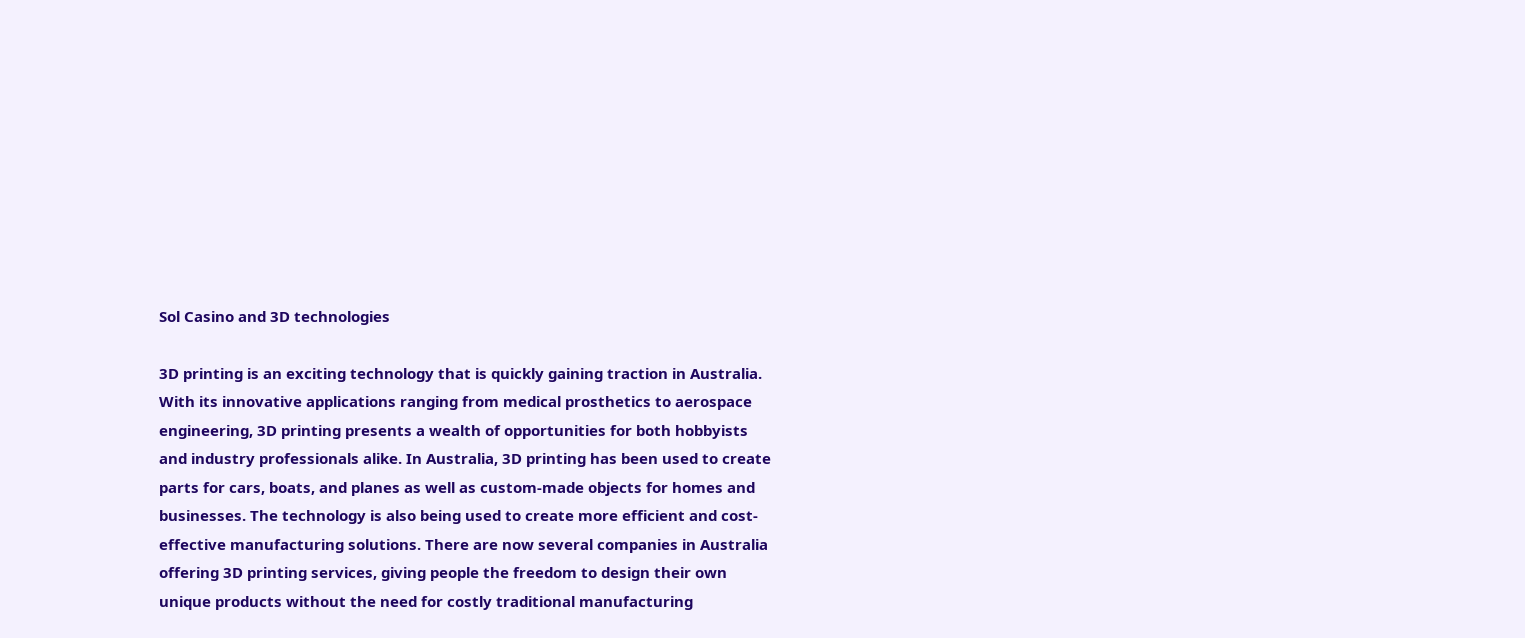Sol Casino and 3D technologies

3D printing is an exciting technology that is quickly gaining traction in Australia. With its innovative applications ranging from medical prosthetics to aerospace engineering, 3D printing presents a wealth of opportunities for both hobbyists and industry professionals alike. In Australia, 3D printing has been used to create parts for cars, boats, and planes as well as custom-made objects for homes and businesses. The technology is also being used to create more efficient and cost-effective manufacturing solutions. There are now several companies in Australia offering 3D printing services, giving people the freedom to design their own unique products without the need for costly traditional manufacturing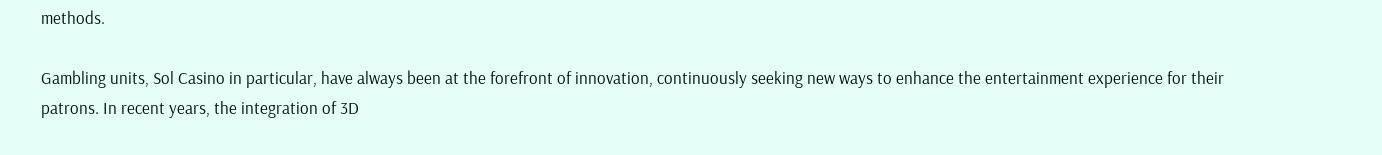methods.

Gambling units, Sol Casino in particular, have always been at the forefront of innovation, continuously seeking new ways to enhance the entertainment experience for their patrons. In recent years, the integration of 3D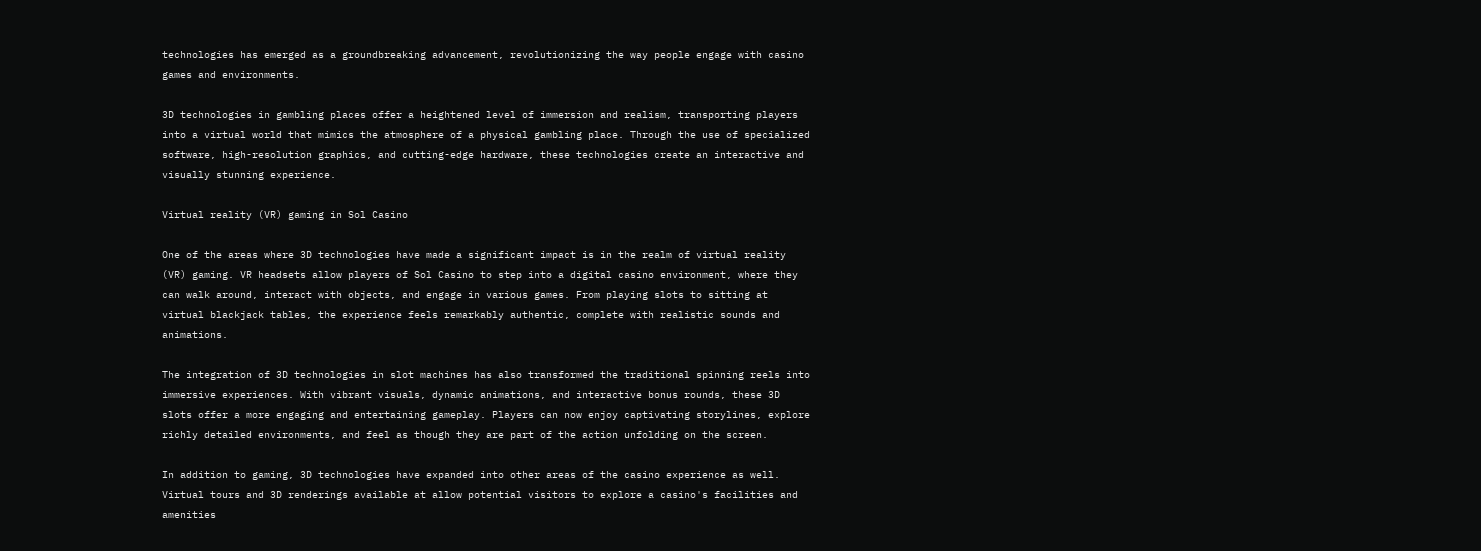technologies has emerged as a groundbreaking advancement, revolutionizing the way people engage with casino games and environments.

3D technologies in gambling places offer a heightened level of immersion and realism, transporting players into a virtual world that mimics the atmosphere of a physical gambling place. Through the use of specialized software, high-resolution graphics, and cutting-edge hardware, these technologies create an interactive and visually stunning experience.

Virtual reality (VR) gaming in Sol Casino

One of the areas where 3D technologies have made a significant impact is in the realm of virtual reality (VR) gaming. VR headsets allow players of Sol Casino to step into a digital casino environment, where they can walk around, interact with objects, and engage in various games. From playing slots to sitting at virtual blackjack tables, the experience feels remarkably authentic, complete with realistic sounds and animations.

The integration of 3D technologies in slot machines has also transformed the traditional spinning reels into immersive experiences. With vibrant visuals, dynamic animations, and interactive bonus rounds, these 3D slots offer a more engaging and entertaining gameplay. Players can now enjoy captivating storylines, explore richly detailed environments, and feel as though they are part of the action unfolding on the screen.

In addition to gaming, 3D technologies have expanded into other areas of the casino experience as well. Virtual tours and 3D renderings available at allow potential visitors to explore a casino's facilities and amenities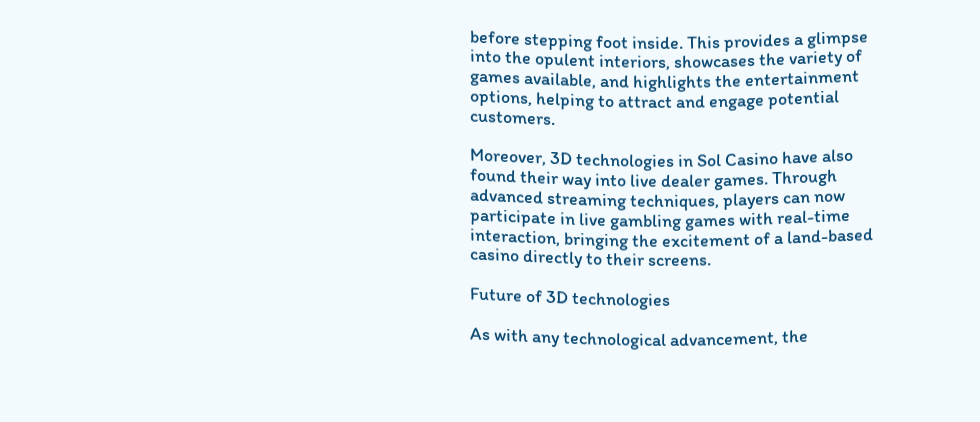before stepping foot inside. This provides a glimpse into the opulent interiors, showcases the variety of games available, and highlights the entertainment options, helping to attract and engage potential customers.

Moreover, 3D technologies in Sol Casino have also found their way into live dealer games. Through advanced streaming techniques, players can now participate in live gambling games with real-time interaction, bringing the excitement of a land-based casino directly to their screens.

Future of 3D technologies

As with any technological advancement, the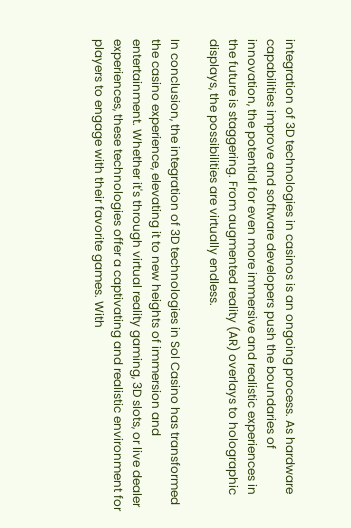integration of 3D technologies in casinos is an ongoing process. As hardware capabilities improve and software developers push the boundaries of innovation, the potential for even more immersive and realistic experiences in the future is staggering. From augmented reality (AR) overlays to holographic displays, the possibilities are virtually endless.

In conclusion, the integration of 3D technologies in Sol Casino has transformed the casino experience, elevating it to new heights of immersion and entertainment. Whether it's through virtual reality gaming, 3D slots, or live dealer experiences, these technologies offer a captivating and realistic environment for players to engage with their favorite games. With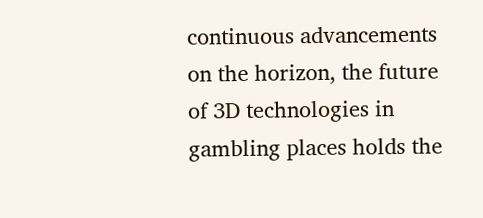continuous advancements on the horizon, the future of 3D technologies in gambling places holds the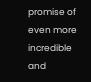promise of even more incredible and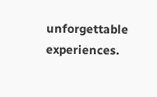unforgettable experiences.